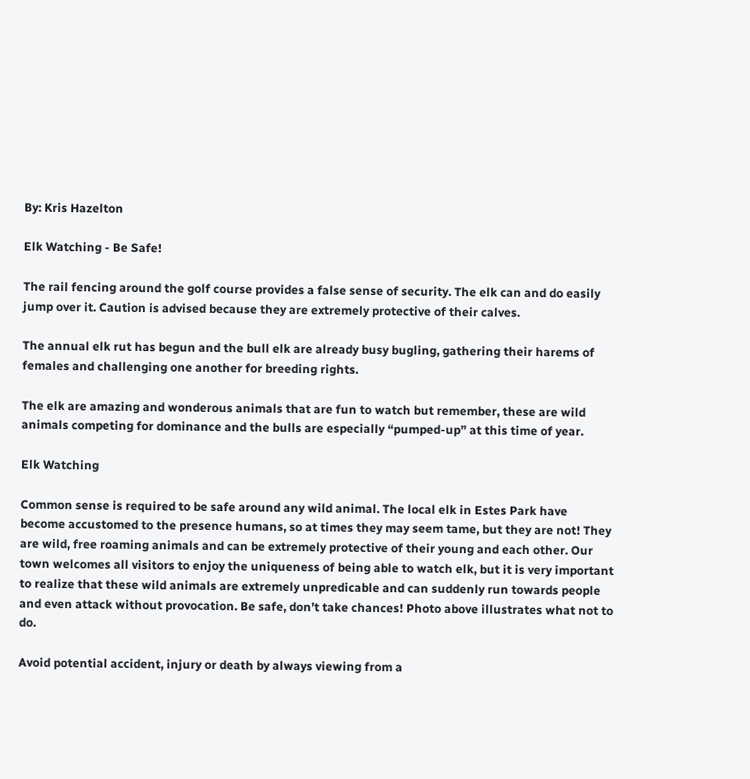By: Kris Hazelton

Elk Watching - Be Safe!

The rail fencing around the golf course provides a false sense of security. The elk can and do easily jump over it. Caution is advised because they are extremely protective of their calves.

The annual elk rut has begun and the bull elk are already busy bugling, gathering their harems of females and challenging one another for breeding rights.

The elk are amazing and wonderous animals that are fun to watch but remember, these are wild animals competing for dominance and the bulls are especially “pumped-up” at this time of year.

Elk Watching

Common sense is required to be safe around any wild animal. The local elk in Estes Park have become accustomed to the presence humans, so at times they may seem tame, but they are not! They are wild, free roaming animals and can be extremely protective of their young and each other. Our town welcomes all visitors to enjoy the uniqueness of being able to watch elk, but it is very important to realize that these wild animals are extremely unpredicable and can suddenly run towards people and even attack without provocation. Be safe, don’t take chances! Photo above illustrates what not to do.

Avoid potential accident, injury or death by always viewing from a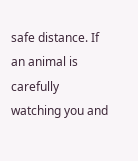safe distance. If an animal is carefully watching you and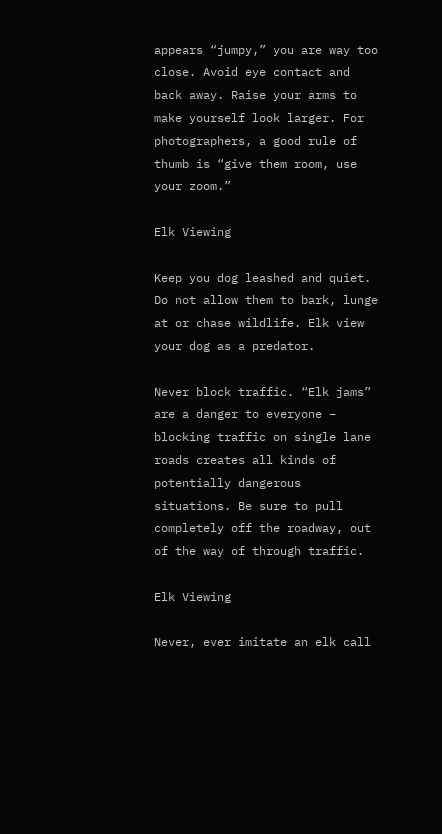appears “jumpy,” you are way too close. Avoid eye contact and back away. Raise your arms to make yourself look larger. For photographers, a good rule of thumb is “give them room, use your zoom.”

Elk Viewing

Keep you dog leashed and quiet. Do not allow them to bark, lunge at or chase wildlife. Elk view your dog as a predator.

Never block traffic. “Elk jams” are a danger to everyone – blocking traffic on single lane roads creates all kinds of potentially dangerous situations. Be sure to pull completely off the roadway, out of the way of through traffic.

Elk Viewing

Never, ever imitate an elk call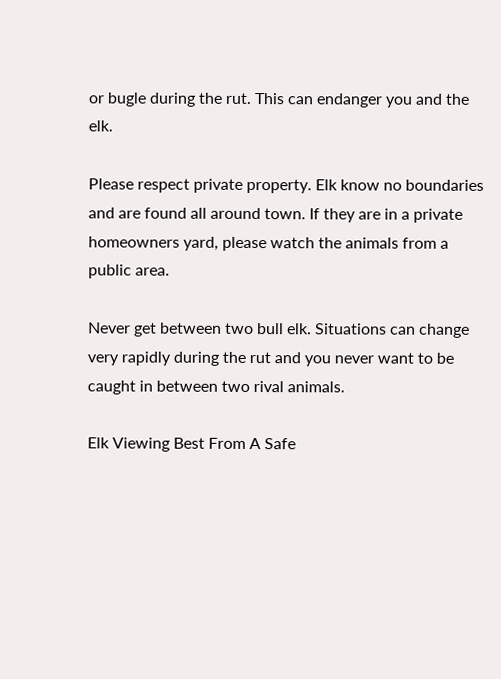or bugle during the rut. This can endanger you and the elk.

Please respect private property. Elk know no boundaries and are found all around town. If they are in a private homeowners yard, please watch the animals from a public area.

Never get between two bull elk. Situations can change very rapidly during the rut and you never want to be caught in between two rival animals.

Elk Viewing Best From A Safe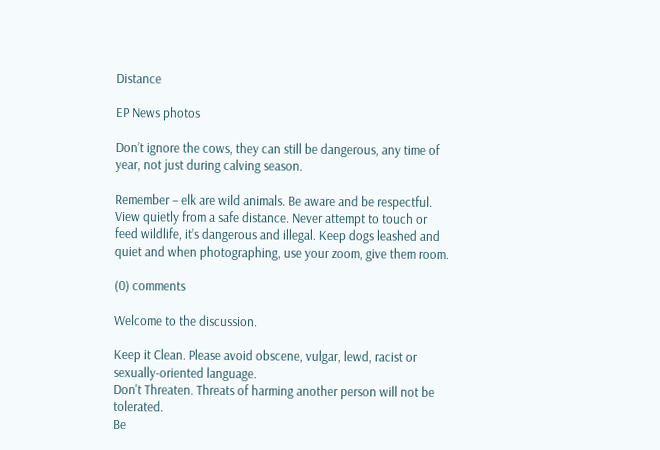Distance

EP News photos

Don’t ignore the cows, they can still be dangerous, any time of year, not just during calving season.

Remember – elk are wild animals. Be aware and be respectful. View quietly from a safe distance. Never attempt to touch or feed wildlife, it’s dangerous and illegal. Keep dogs leashed and quiet and when photographing, use your zoom, give them room.

(0) comments

Welcome to the discussion.

Keep it Clean. Please avoid obscene, vulgar, lewd, racist or sexually-oriented language.
Don't Threaten. Threats of harming another person will not be tolerated.
Be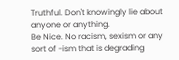Truthful. Don't knowingly lie about anyone or anything.
Be Nice. No racism, sexism or any sort of -ism that is degrading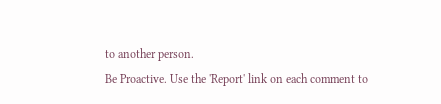to another person.
Be Proactive. Use the 'Report' link on each comment to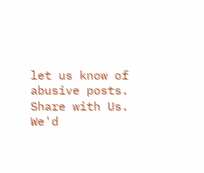let us know of abusive posts.
Share with Us. We'd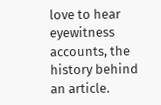love to hear eyewitness accounts, the history behind an article.